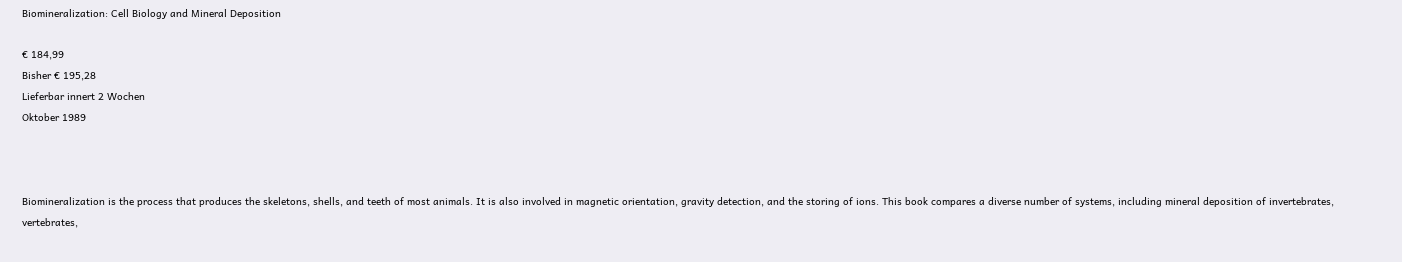Biomineralization: Cell Biology and Mineral Deposition

€ 184,99
Bisher € 195,28
Lieferbar innert 2 Wochen
Oktober 1989



Biomineralization is the process that produces the skeletons, shells, and teeth of most animals. It is also involved in magnetic orientation, gravity detection, and the storing of ions. This book compares a diverse number of systems, including mineral deposition of invertebrates, vertebrates,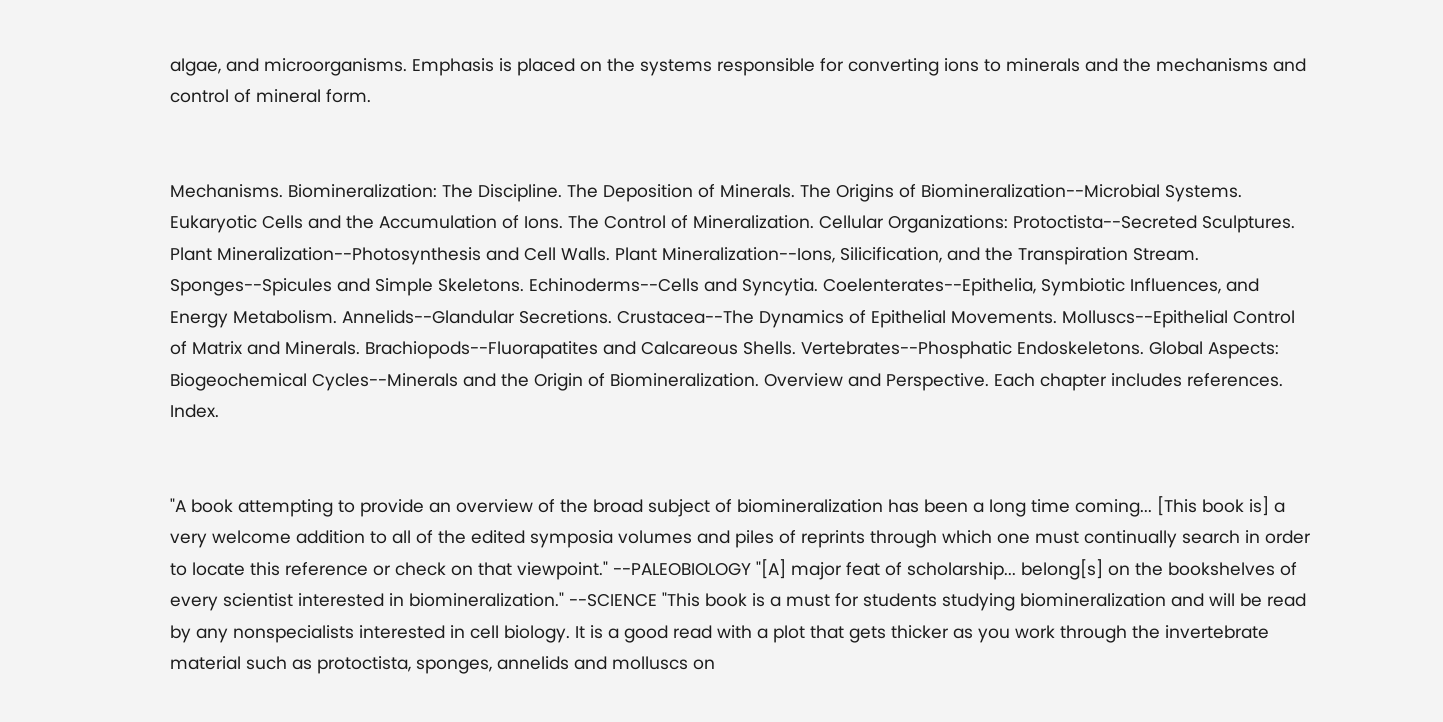algae, and microorganisms. Emphasis is placed on the systems responsible for converting ions to minerals and the mechanisms and control of mineral form.


Mechanisms. Biomineralization: The Discipline. The Deposition of Minerals. The Origins of Biomineralization--Microbial Systems. Eukaryotic Cells and the Accumulation of Ions. The Control of Mineralization. Cellular Organizations: Protoctista--Secreted Sculptures. Plant Mineralization--Photosynthesis and Cell Walls. Plant Mineralization--Ions, Silicification, and the Transpiration Stream. Sponges--Spicules and Simple Skeletons. Echinoderms--Cells and Syncytia. Coelenterates--Epithelia, Symbiotic Influences, and Energy Metabolism. Annelids--Glandular Secretions. Crustacea--The Dynamics of Epithelial Movements. Molluscs--Epithelial Control of Matrix and Minerals. Brachiopods--Fluorapatites and Calcareous Shells. Vertebrates--Phosphatic Endoskeletons. Global Aspects: Biogeochemical Cycles--Minerals and the Origin of Biomineralization. Overview and Perspective. Each chapter includes references. Index.


"A book attempting to provide an overview of the broad subject of biomineralization has been a long time coming... [This book is] a very welcome addition to all of the edited symposia volumes and piles of reprints through which one must continually search in order to locate this reference or check on that viewpoint." --PALEOBIOLOGY "[A] major feat of scholarship... belong[s] on the bookshelves of every scientist interested in biomineralization." --SCIENCE "This book is a must for students studying biomineralization and will be read by any nonspecialists interested in cell biology. It is a good read with a plot that gets thicker as you work through the invertebrate material such as protoctista, sponges, annelids and molluscs on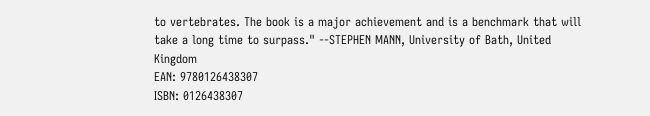to vertebrates. The book is a major achievement and is a benchmark that will take a long time to surpass." --STEPHEN MANN, University of Bath, United Kingdom
EAN: 9780126438307
ISBN: 0126438307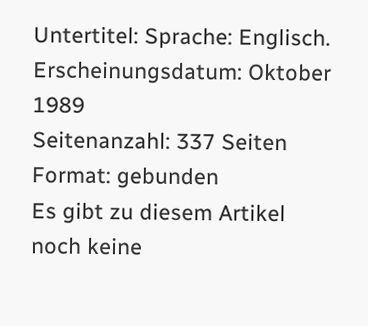Untertitel: Sprache: Englisch.
Erscheinungsdatum: Oktober 1989
Seitenanzahl: 337 Seiten
Format: gebunden
Es gibt zu diesem Artikel noch keine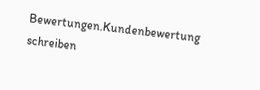Bewertungen.Kundenbewertung schreiben